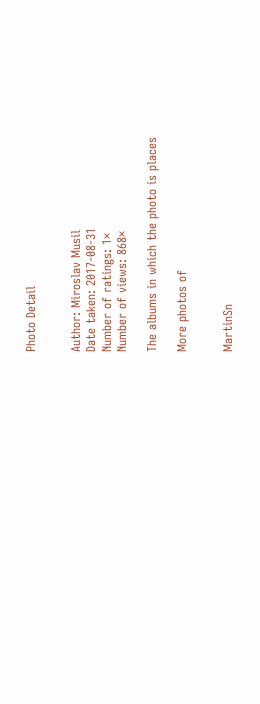Photo Detail


Author: Miroslav Musil
Date taken: 2017-08-31
Number of ratings: 1×
Number of views: 868×

The albums in which the photo is places

More photos of


MartinSn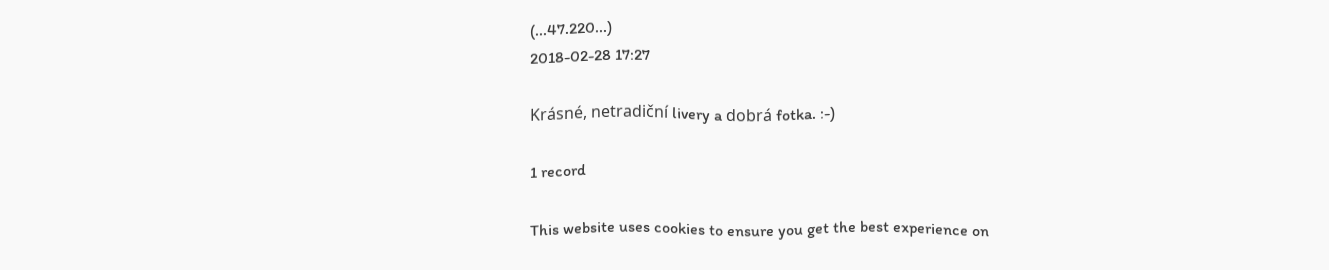(...47.220...)
2018-02-28 17:27

Krásné, netradiční livery a dobrá fotka. :-)

1 record

This website uses cookies to ensure you get the best experience on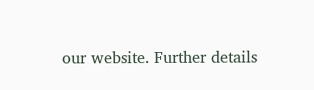our website. Further details